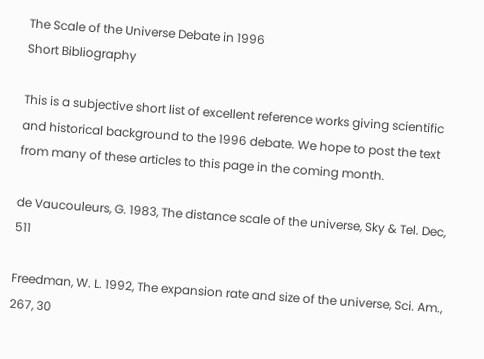The Scale of the Universe Debate in 1996
Short Bibliography

This is a subjective short list of excellent reference works giving scientific and historical background to the 1996 debate. We hope to post the text from many of these articles to this page in the coming month.

de Vaucouleurs, G. 1983, The distance scale of the universe, Sky & Tel. Dec, 511

Freedman, W. L. 1992, The expansion rate and size of the universe, Sci. Am., 267, 30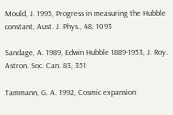Mould, J. 1995, Progress in measuring the Hubble constant, Aust. J. Phys., 48, 1093

Sandage, A. 1989, Edwin Hubble 1889-1953, J. Roy. Astron. Soc. Can. 83, 351

Tammann, G. A. 1992, Cosmic expansion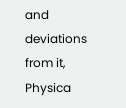and deviations from it, Physica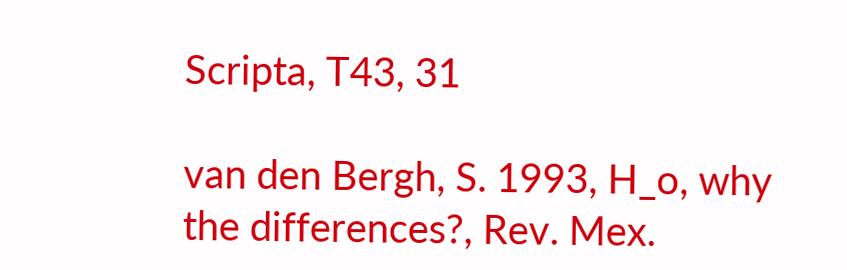Scripta, T43, 31

van den Bergh, S. 1993, H_o, why the differences?, Rev. Mex.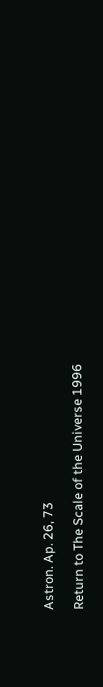Astron. Ap. 26, 73

Return to The Scale of the Universe 1996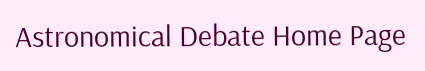Astronomical Debate Home Page